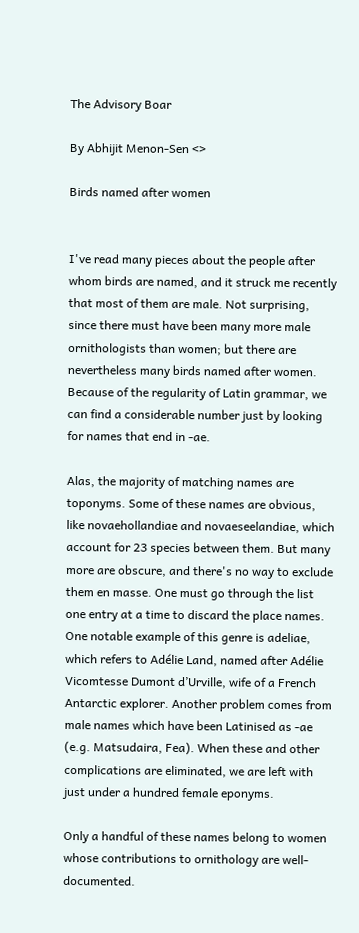The Advisory Boar

By Abhijit Menon-Sen <>

Birds named after women


I've read many pieces about the people after whom birds are named, and it struck me recently that most of them are male. Not surprising, since there must have been many more male ornithologists than women; but there are nevertheless many birds named after women. Because of the regularity of Latin grammar, we can find a considerable number just by looking for names that end in -ae.

Alas, the majority of matching names are toponyms. Some of these names are obvious, like novaehollandiae and novaeseelandiae, which account for 23 species between them. But many more are obscure, and there's no way to exclude them en masse. One must go through the list one entry at a time to discard the place names. One notable example of this genre is adeliae, which refers to Adélie Land, named after Adélie Vicomtesse Dumont d’Urville, wife of a French Antarctic explorer. Another problem comes from male names which have been Latinised as -ae (e.g. Matsudaira, Fea). When these and other complications are eliminated, we are left with just under a hundred female eponyms.

Only a handful of these names belong to women whose contributions to ornithology are well-documented.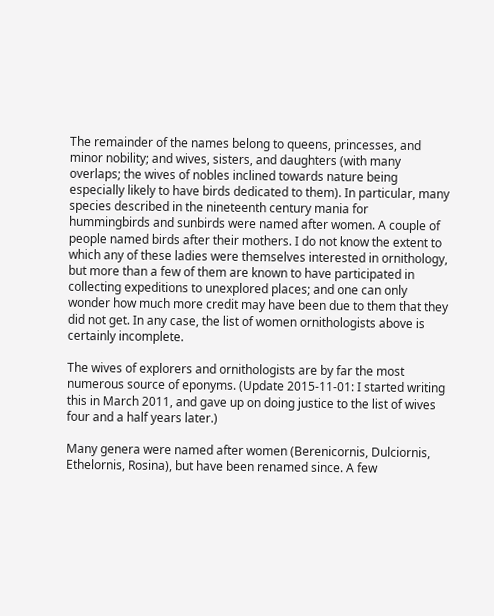The remainder of the names belong to queens, princesses, and minor nobility; and wives, sisters, and daughters (with many overlaps; the wives of nobles inclined towards nature being especially likely to have birds dedicated to them). In particular, many species described in the nineteenth century mania for hummingbirds and sunbirds were named after women. A couple of people named birds after their mothers. I do not know the extent to which any of these ladies were themselves interested in ornithology, but more than a few of them are known to have participated in collecting expeditions to unexplored places; and one can only wonder how much more credit may have been due to them that they did not get. In any case, the list of women ornithologists above is certainly incomplete.

The wives of explorers and ornithologists are by far the most numerous source of eponyms. (Update 2015-11-01: I started writing this in March 2011, and gave up on doing justice to the list of wives four and a half years later.)

Many genera were named after women (Berenicornis, Dulciornis, Ethelornis, Rosina), but have been renamed since. A few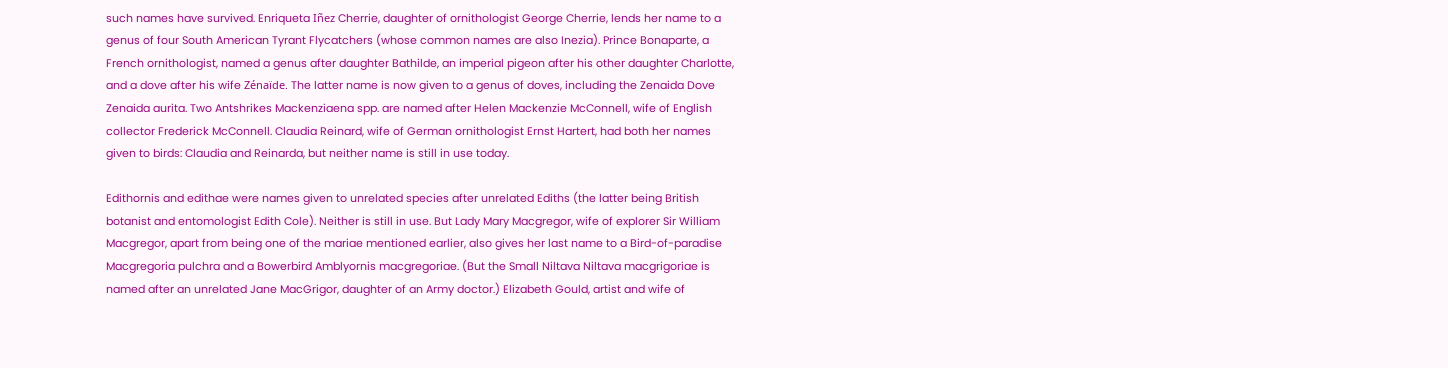such names have survived. Enriqueta Iñez Cherrie, daughter of ornithologist George Cherrie, lends her name to a genus of four South American Tyrant Flycatchers (whose common names are also Inezia). Prince Bonaparte, a French ornithologist, named a genus after daughter Bathilde, an imperial pigeon after his other daughter Charlotte, and a dove after his wife Zénaïde. The latter name is now given to a genus of doves, including the Zenaida Dove Zenaida aurita. Two Antshrikes Mackenziaena spp. are named after Helen Mackenzie McConnell, wife of English collector Frederick McConnell. Claudia Reinard, wife of German ornithologist Ernst Hartert, had both her names given to birds: Claudia and Reinarda, but neither name is still in use today.

Edithornis and edithae were names given to unrelated species after unrelated Ediths (the latter being British botanist and entomologist Edith Cole). Neither is still in use. But Lady Mary Macgregor, wife of explorer Sir William Macgregor, apart from being one of the mariae mentioned earlier, also gives her last name to a Bird-of-paradise Macgregoria pulchra and a Bowerbird Amblyornis macgregoriae. (But the Small Niltava Niltava macgrigoriae is named after an unrelated Jane MacGrigor, daughter of an Army doctor.) Elizabeth Gould, artist and wife of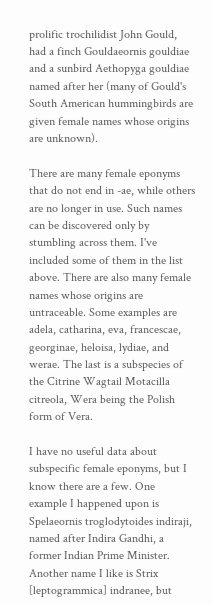prolific trochilidist John Gould, had a finch Gouldaeornis gouldiae and a sunbird Aethopyga gouldiae named after her (many of Gould's South American hummingbirds are given female names whose origins are unknown).

There are many female eponyms that do not end in -ae, while others are no longer in use. Such names can be discovered only by stumbling across them. I've included some of them in the list above. There are also many female names whose origins are untraceable. Some examples are adela, catharina, eva, francescae, georginae, heloisa, lydiae, and werae. The last is a subspecies of the Citrine Wagtail Motacilla citreola, Wera being the Polish form of Vera.

I have no useful data about subspecific female eponyms, but I know there are a few. One example I happened upon is Spelaeornis troglodytoides indiraji, named after Indira Gandhi, a former Indian Prime Minister. Another name I like is Strix [leptogrammica] indranee, but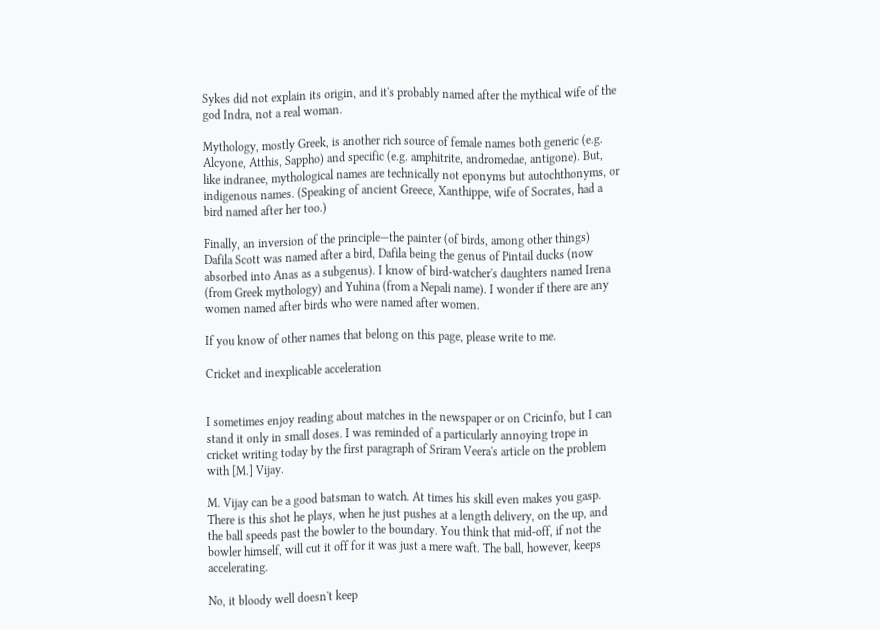Sykes did not explain its origin, and it's probably named after the mythical wife of the god Indra, not a real woman.

Mythology, mostly Greek, is another rich source of female names both generic (e.g. Alcyone, Atthis, Sappho) and specific (e.g. amphitrite, andromedae, antigone). But, like indranee, mythological names are technically not eponyms but autochthonyms, or indigenous names. (Speaking of ancient Greece, Xanthippe, wife of Socrates, had a bird named after her too.)

Finally, an inversion of the principle—the painter (of birds, among other things) Dafila Scott was named after a bird, Dafila being the genus of Pintail ducks (now absorbed into Anas as a subgenus). I know of bird-watcher's daughters named Irena (from Greek mythology) and Yuhina (from a Nepali name). I wonder if there are any women named after birds who were named after women.

If you know of other names that belong on this page, please write to me.

Cricket and inexplicable acceleration


I sometimes enjoy reading about matches in the newspaper or on Cricinfo, but I can stand it only in small doses. I was reminded of a particularly annoying trope in cricket writing today by the first paragraph of Sriram Veera's article on the problem with [M.] Vijay.

M. Vijay can be a good batsman to watch. At times his skill even makes you gasp. There is this shot he plays, when he just pushes at a length delivery, on the up, and the ball speeds past the bowler to the boundary. You think that mid-off, if not the bowler himself, will cut it off for it was just a mere waft. The ball, however, keeps accelerating.

No, it bloody well doesn't keep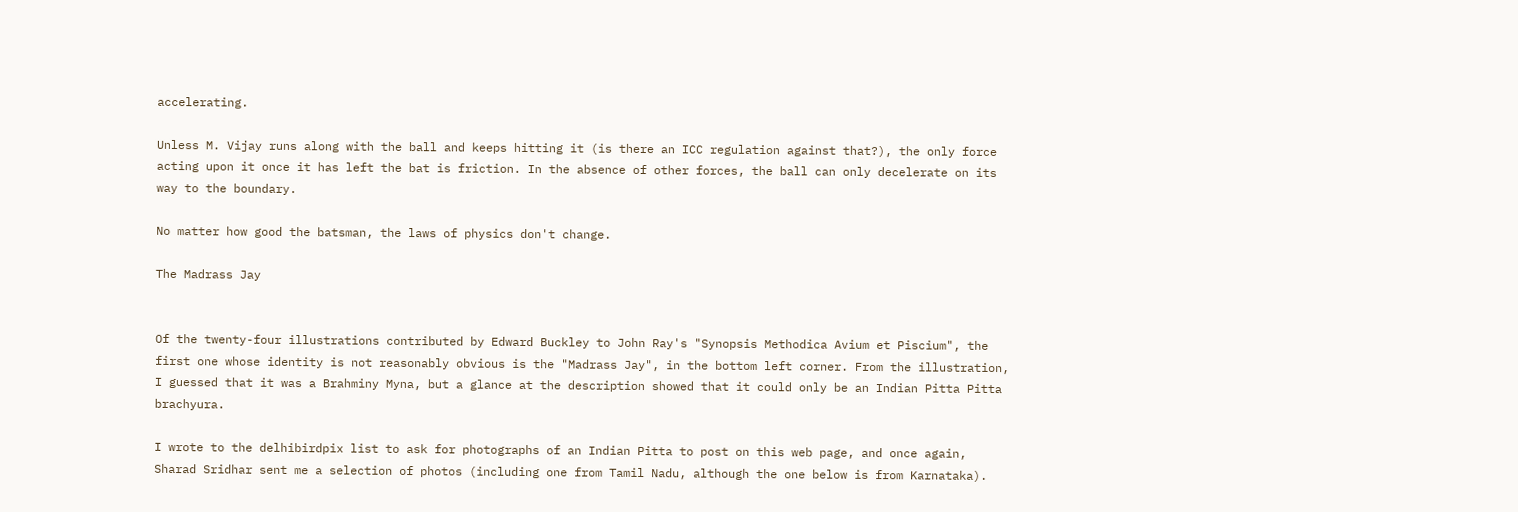accelerating.

Unless M. Vijay runs along with the ball and keeps hitting it (is there an ICC regulation against that?), the only force acting upon it once it has left the bat is friction. In the absence of other forces, the ball can only decelerate on its way to the boundary.

No matter how good the batsman, the laws of physics don't change.

The Madrass Jay


Of the twenty-four illustrations contributed by Edward Buckley to John Ray's "Synopsis Methodica Avium et Piscium", the first one whose identity is not reasonably obvious is the "Madrass Jay", in the bottom left corner. From the illustration, I guessed that it was a Brahminy Myna, but a glance at the description showed that it could only be an Indian Pitta Pitta brachyura.

I wrote to the delhibirdpix list to ask for photographs of an Indian Pitta to post on this web page, and once again, Sharad Sridhar sent me a selection of photos (including one from Tamil Nadu, although the one below is from Karnataka).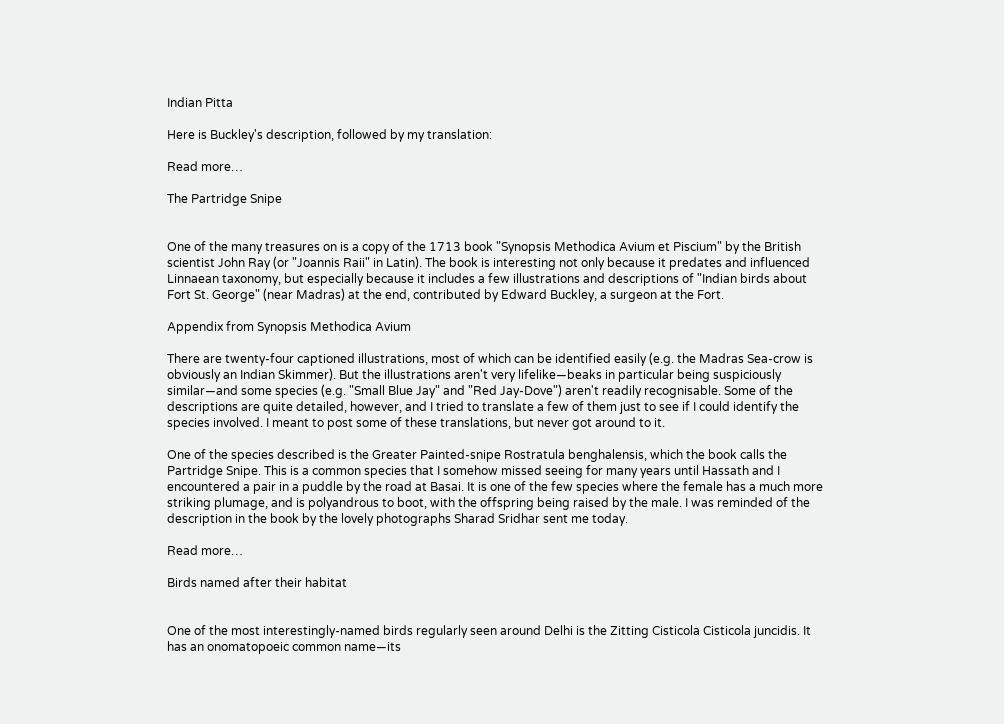Indian Pitta

Here is Buckley's description, followed by my translation:

Read more…

The Partridge Snipe


One of the many treasures on is a copy of the 1713 book "Synopsis Methodica Avium et Piscium" by the British scientist John Ray (or "Joannis Raii" in Latin). The book is interesting not only because it predates and influenced Linnaean taxonomy, but especially because it includes a few illustrations and descriptions of "Indian birds about Fort St. George" (near Madras) at the end, contributed by Edward Buckley, a surgeon at the Fort.

Appendix from Synopsis Methodica Avium

There are twenty-four captioned illustrations, most of which can be identified easily (e.g. the Madras Sea-crow is obviously an Indian Skimmer). But the illustrations aren't very lifelike—beaks in particular being suspiciously similar—and some species (e.g. "Small Blue Jay" and "Red Jay-Dove") aren't readily recognisable. Some of the descriptions are quite detailed, however, and I tried to translate a few of them just to see if I could identify the species involved. I meant to post some of these translations, but never got around to it.

One of the species described is the Greater Painted-snipe Rostratula benghalensis, which the book calls the Partridge Snipe. This is a common species that I somehow missed seeing for many years until Hassath and I encountered a pair in a puddle by the road at Basai. It is one of the few species where the female has a much more striking plumage, and is polyandrous to boot, with the offspring being raised by the male. I was reminded of the description in the book by the lovely photographs Sharad Sridhar sent me today.

Read more…

Birds named after their habitat


One of the most interestingly-named birds regularly seen around Delhi is the Zitting Cisticola Cisticola juncidis. It has an onomatopoeic common name—its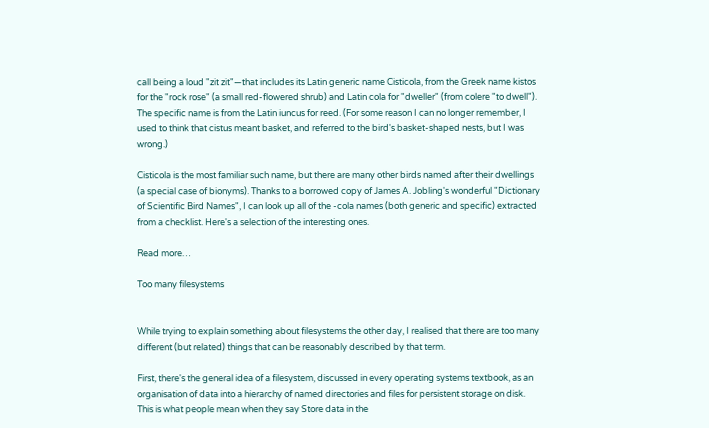call being a loud "zit zit"—that includes its Latin generic name Cisticola, from the Greek name kistos for the "rock rose" (a small red-flowered shrub) and Latin cola for "dweller" (from colere "to dwell"). The specific name is from the Latin iuncus for reed. (For some reason I can no longer remember, I used to think that cistus meant basket, and referred to the bird's basket-shaped nests, but I was wrong.)

Cisticola is the most familiar such name, but there are many other birds named after their dwellings (a special case of bionyms). Thanks to a borrowed copy of James A. Jobling's wonderful "Dictionary of Scientific Bird Names", I can look up all of the -cola names (both generic and specific) extracted from a checklist. Here's a selection of the interesting ones.

Read more…

Too many filesystems


While trying to explain something about filesystems the other day, I realised that there are too many different (but related) things that can be reasonably described by that term.

First, there's the general idea of a filesystem, discussed in every operating systems textbook, as an organisation of data into a hierarchy of named directories and files for persistent storage on disk. This is what people mean when they say Store data in the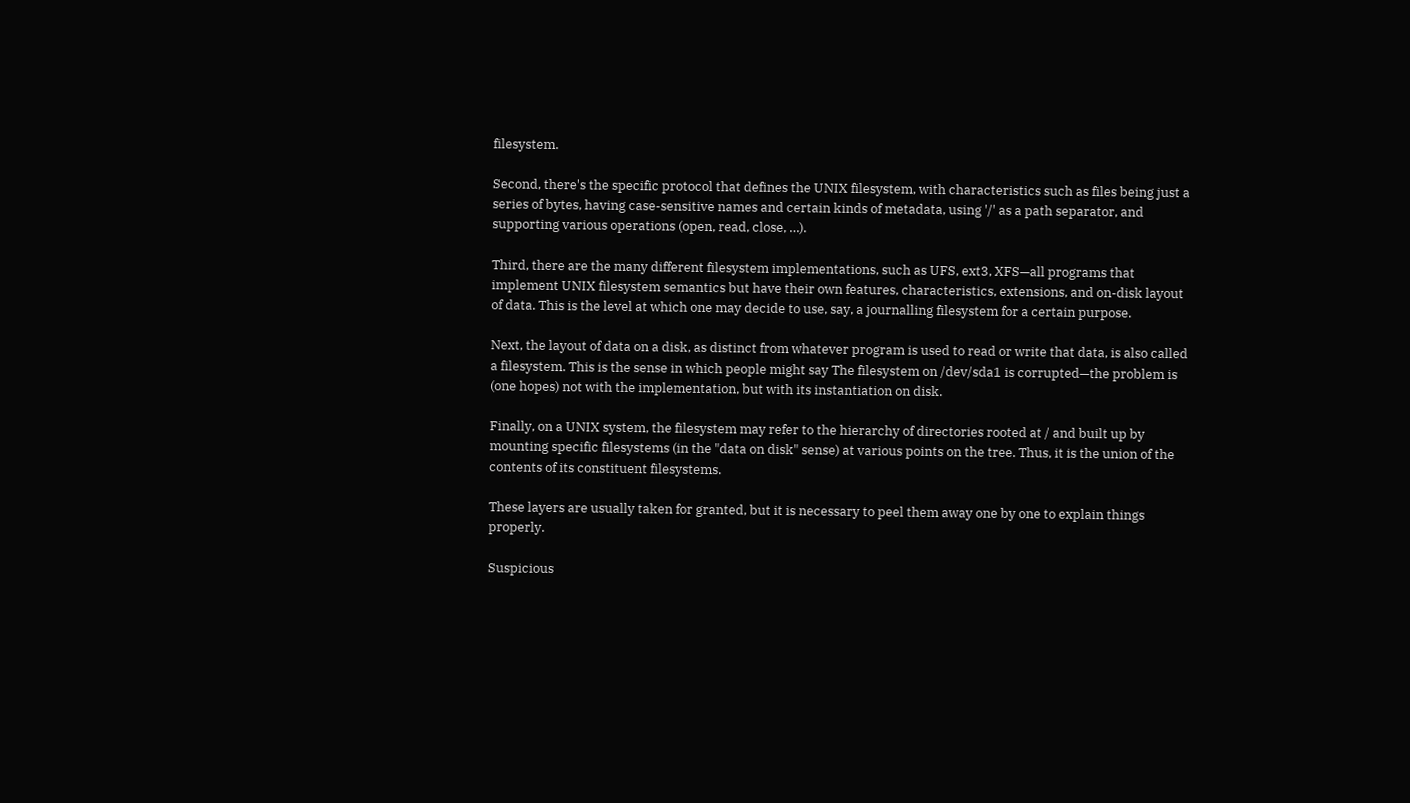filesystem.

Second, there's the specific protocol that defines the UNIX filesystem, with characteristics such as files being just a series of bytes, having case-sensitive names and certain kinds of metadata, using '/' as a path separator, and supporting various operations (open, read, close, …).

Third, there are the many different filesystem implementations, such as UFS, ext3, XFS—all programs that implement UNIX filesystem semantics but have their own features, characteristics, extensions, and on-disk layout of data. This is the level at which one may decide to use, say, a journalling filesystem for a certain purpose.

Next, the layout of data on a disk, as distinct from whatever program is used to read or write that data, is also called a filesystem. This is the sense in which people might say The filesystem on /dev/sda1 is corrupted—the problem is (one hopes) not with the implementation, but with its instantiation on disk.

Finally, on a UNIX system, the filesystem may refer to the hierarchy of directories rooted at / and built up by mounting specific filesystems (in the "data on disk" sense) at various points on the tree. Thus, it is the union of the contents of its constituent filesystems.

These layers are usually taken for granted, but it is necessary to peel them away one by one to explain things properly.

Suspicious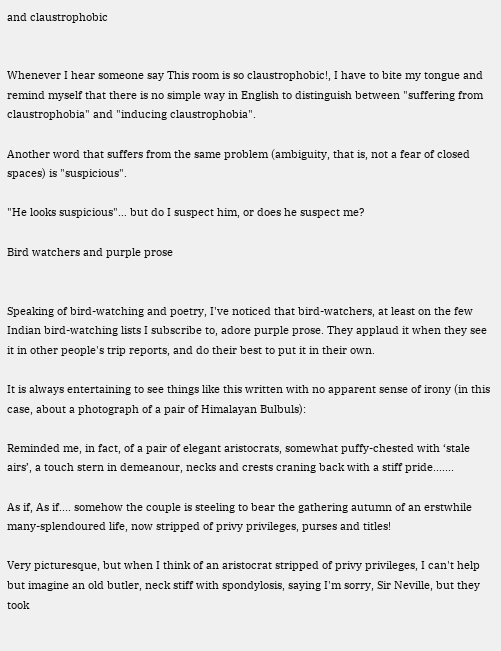and claustrophobic


Whenever I hear someone say This room is so claustrophobic!, I have to bite my tongue and remind myself that there is no simple way in English to distinguish between "suffering from claustrophobia" and "inducing claustrophobia".

Another word that suffers from the same problem (ambiguity, that is, not a fear of closed spaces) is "suspicious".

"He looks suspicious"… but do I suspect him, or does he suspect me?

Bird watchers and purple prose


Speaking of bird-watching and poetry, I've noticed that bird-watchers, at least on the few Indian bird-watching lists I subscribe to, adore purple prose. They applaud it when they see it in other people's trip reports, and do their best to put it in their own.

It is always entertaining to see things like this written with no apparent sense of irony (in this case, about a photograph of a pair of Himalayan Bulbuls):

Reminded me, in fact, of a pair of elegant aristocrats, somewhat puffy-chested with ‘stale airs’, a touch stern in demeanour, necks and crests craning back with a stiff pride.......

As if, As if.... somehow the couple is steeling to bear the gathering autumn of an erstwhile many-splendoured life, now stripped of privy privileges, purses and titles!

Very picturesque, but when I think of an aristocrat stripped of privy privileges, I can't help but imagine an old butler, neck stiff with spondylosis, saying I'm sorry, Sir Neville, but they took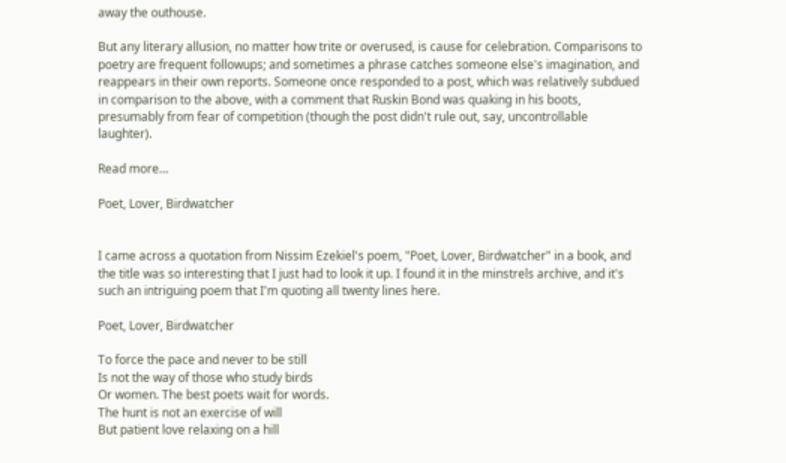away the outhouse.

But any literary allusion, no matter how trite or overused, is cause for celebration. Comparisons to poetry are frequent followups; and sometimes a phrase catches someone else's imagination, and reappears in their own reports. Someone once responded to a post, which was relatively subdued in comparison to the above, with a comment that Ruskin Bond was quaking in his boots, presumably from fear of competition (though the post didn't rule out, say, uncontrollable laughter).

Read more…

Poet, Lover, Birdwatcher


I came across a quotation from Nissim Ezekiel's poem, "Poet, Lover, Birdwatcher" in a book, and the title was so interesting that I just had to look it up. I found it in the minstrels archive, and it's such an intriguing poem that I'm quoting all twenty lines here.

Poet, Lover, Birdwatcher

To force the pace and never to be still
Is not the way of those who study birds
Or women. The best poets wait for words.
The hunt is not an exercise of will
But patient love relaxing on a hill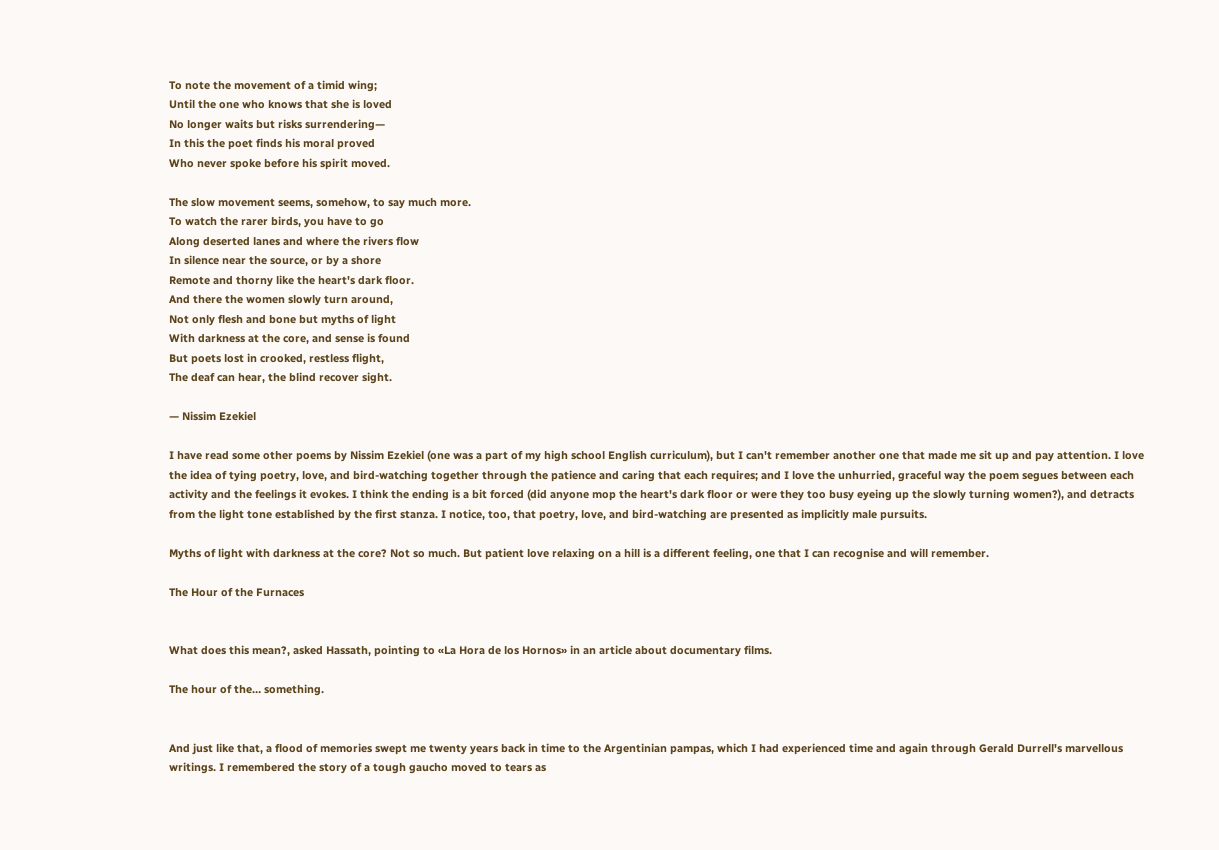To note the movement of a timid wing;
Until the one who knows that she is loved
No longer waits but risks surrendering—
In this the poet finds his moral proved
Who never spoke before his spirit moved.

The slow movement seems, somehow, to say much more.
To watch the rarer birds, you have to go
Along deserted lanes and where the rivers flow
In silence near the source, or by a shore
Remote and thorny like the heart's dark floor.
And there the women slowly turn around,
Not only flesh and bone but myths of light
With darkness at the core, and sense is found
But poets lost in crooked, restless flight,
The deaf can hear, the blind recover sight.

— Nissim Ezekiel

I have read some other poems by Nissim Ezekiel (one was a part of my high school English curriculum), but I can't remember another one that made me sit up and pay attention. I love the idea of tying poetry, love, and bird-watching together through the patience and caring that each requires; and I love the unhurried, graceful way the poem segues between each activity and the feelings it evokes. I think the ending is a bit forced (did anyone mop the heart's dark floor or were they too busy eyeing up the slowly turning women?), and detracts from the light tone established by the first stanza. I notice, too, that poetry, love, and bird-watching are presented as implicitly male pursuits.

Myths of light with darkness at the core? Not so much. But patient love relaxing on a hill is a different feeling, one that I can recognise and will remember.

The Hour of the Furnaces


What does this mean?, asked Hassath, pointing to «La Hora de los Hornos» in an article about documentary films.

The hour of the… something.


And just like that, a flood of memories swept me twenty years back in time to the Argentinian pampas, which I had experienced time and again through Gerald Durrell's marvellous writings. I remembered the story of a tough gaucho moved to tears as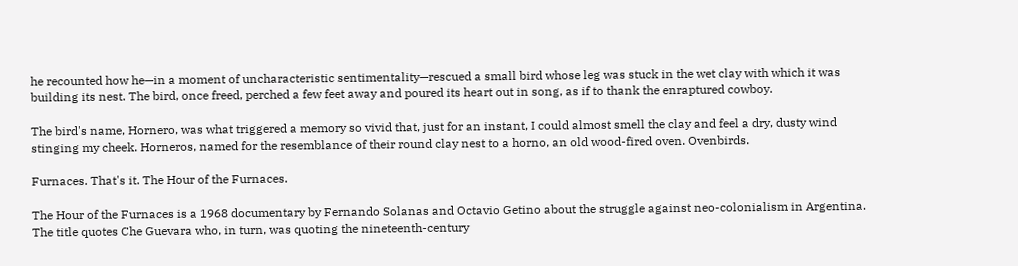he recounted how he—in a moment of uncharacteristic sentimentality—rescued a small bird whose leg was stuck in the wet clay with which it was building its nest. The bird, once freed, perched a few feet away and poured its heart out in song, as if to thank the enraptured cowboy.

The bird's name, Hornero, was what triggered a memory so vivid that, just for an instant, I could almost smell the clay and feel a dry, dusty wind stinging my cheek. Horneros, named for the resemblance of their round clay nest to a horno, an old wood-fired oven. Ovenbirds.

Furnaces. That's it. The Hour of the Furnaces.

The Hour of the Furnaces is a 1968 documentary by Fernando Solanas and Octavio Getino about the struggle against neo-colonialism in Argentina. The title quotes Che Guevara who, in turn, was quoting the nineteenth-century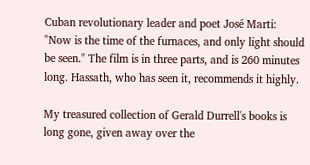Cuban revolutionary leader and poet José Marti: "Now is the time of the furnaces, and only light should be seen." The film is in three parts, and is 260 minutes long. Hassath, who has seen it, recommends it highly.

My treasured collection of Gerald Durrell's books is long gone, given away over the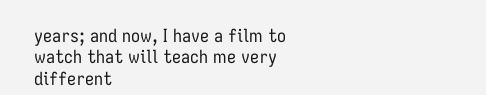years; and now, I have a film to watch that will teach me very different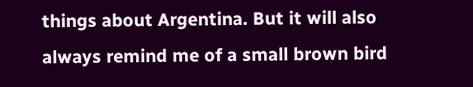things about Argentina. But it will also always remind me of a small brown bird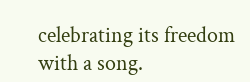celebrating its freedom with a song.